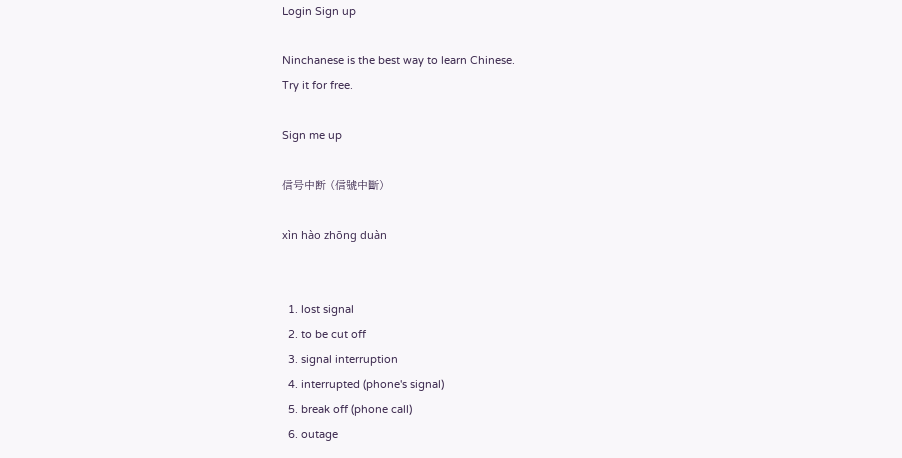Login Sign up

Ninchanese is the best way to learn Chinese.
Try it for free.

Sign me up

信号中断 (信號中斷)

xìn hào zhōng duàn


  1. lost signal
  2. to be cut off
  3. signal interruption
  4. interrupted (phone's signal)
  5. break off (phone call)
  6. outage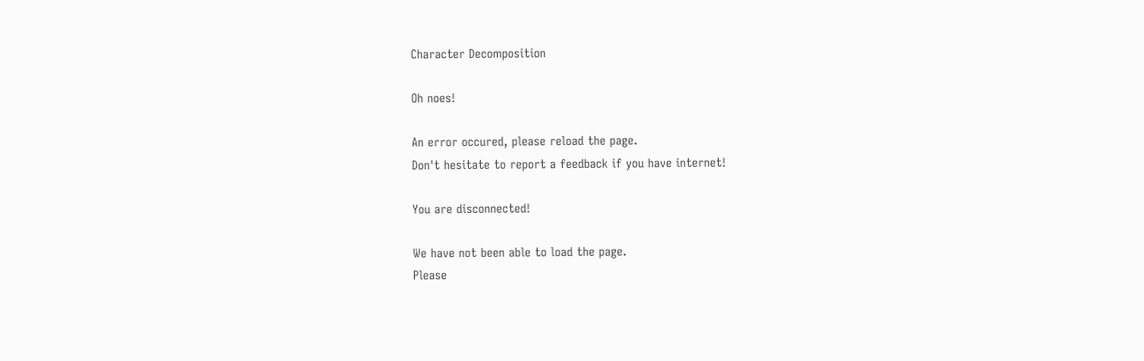Character Decomposition

Oh noes!

An error occured, please reload the page.
Don't hesitate to report a feedback if you have internet!

You are disconnected!

We have not been able to load the page.
Please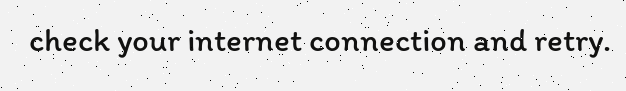check your internet connection and retry.